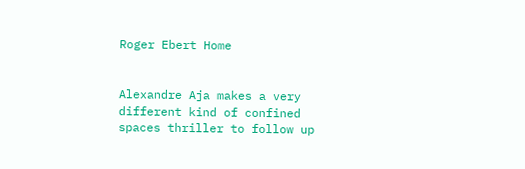Roger Ebert Home


Alexandre Aja makes a very different kind of confined spaces thriller to follow up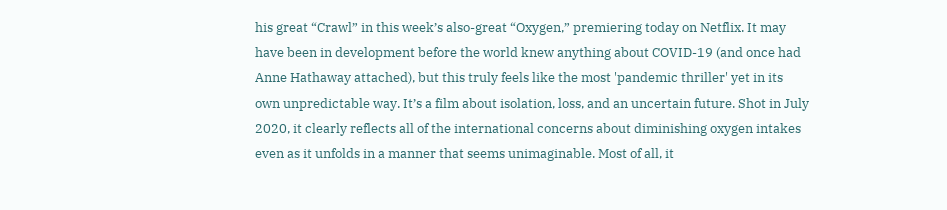his great “Crawl” in this week’s also-great “Oxygen,” premiering today on Netflix. It may have been in development before the world knew anything about COVID-19 (and once had Anne Hathaway attached), but this truly feels like the most 'pandemic thriller' yet in its own unpredictable way. It’s a film about isolation, loss, and an uncertain future. Shot in July 2020, it clearly reflects all of the international concerns about diminishing oxygen intakes even as it unfolds in a manner that seems unimaginable. Most of all, it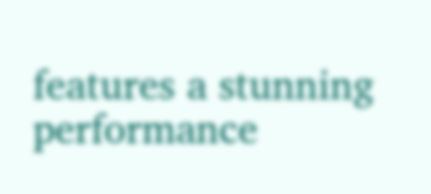features a stunning performance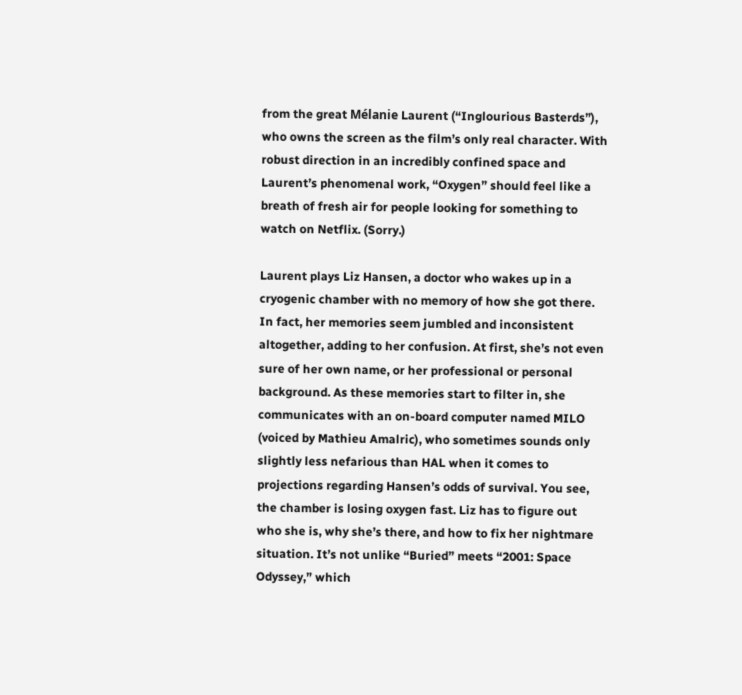from the great Mélanie Laurent (“Inglourious Basterds”), who owns the screen as the film’s only real character. With robust direction in an incredibly confined space and Laurent’s phenomenal work, “Oxygen” should feel like a breath of fresh air for people looking for something to watch on Netflix. (Sorry.)

Laurent plays Liz Hansen, a doctor who wakes up in a cryogenic chamber with no memory of how she got there. In fact, her memories seem jumbled and inconsistent altogether, adding to her confusion. At first, she’s not even sure of her own name, or her professional or personal background. As these memories start to filter in, she communicates with an on-board computer named MILO (voiced by Mathieu Amalric), who sometimes sounds only slightly less nefarious than HAL when it comes to projections regarding Hansen’s odds of survival. You see, the chamber is losing oxygen fast. Liz has to figure out who she is, why she’s there, and how to fix her nightmare situation. It’s not unlike “Buried” meets “2001: Space Odyssey,” which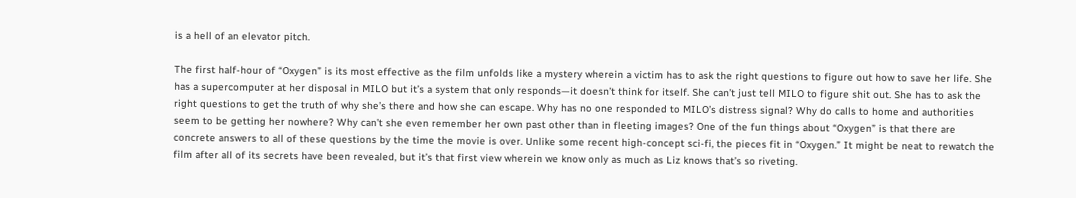is a hell of an elevator pitch.

The first half-hour of “Oxygen” is its most effective as the film unfolds like a mystery wherein a victim has to ask the right questions to figure out how to save her life. She has a supercomputer at her disposal in MILO but it’s a system that only responds—it doesn’t think for itself. She can’t just tell MILO to figure shit out. She has to ask the right questions to get the truth of why she’s there and how she can escape. Why has no one responded to MILO’s distress signal? Why do calls to home and authorities seem to be getting her nowhere? Why can’t she even remember her own past other than in fleeting images? One of the fun things about “Oxygen” is that there are concrete answers to all of these questions by the time the movie is over. Unlike some recent high-concept sci-fi, the pieces fit in “Oxygen.” It might be neat to rewatch the film after all of its secrets have been revealed, but it’s that first view wherein we know only as much as Liz knows that’s so riveting.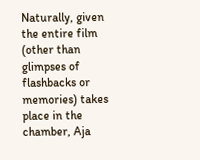Naturally, given the entire film (other than glimpses of flashbacks or memories) takes place in the chamber, Aja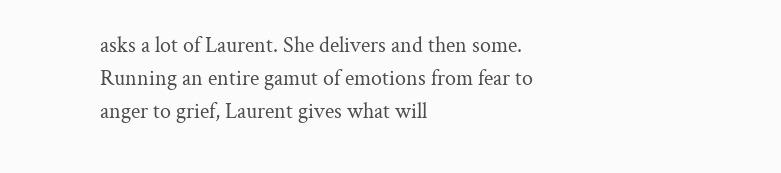asks a lot of Laurent. She delivers and then some. Running an entire gamut of emotions from fear to anger to grief, Laurent gives what will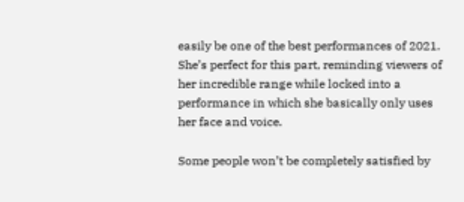easily be one of the best performances of 2021. She’s perfect for this part, reminding viewers of her incredible range while locked into a performance in which she basically only uses her face and voice.

Some people won’t be completely satisfied by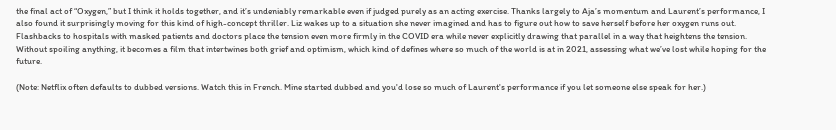the final act of “Oxygen,” but I think it holds together, and it’s undeniably remarkable even if judged purely as an acting exercise. Thanks largely to Aja’s momentum and Laurent’s performance, I also found it surprisingly moving for this kind of high-concept thriller. Liz wakes up to a situation she never imagined and has to figure out how to save herself before her oxygen runs out. Flashbacks to hospitals with masked patients and doctors place the tension even more firmly in the COVID era while never explicitly drawing that parallel in a way that heightens the tension. Without spoiling anything, it becomes a film that intertwines both grief and optimism, which kind of defines where so much of the world is at in 2021, assessing what we’ve lost while hoping for the future.

(Note: Netflix often defaults to dubbed versions. Watch this in French. Mine started dubbed and you'd lose so much of Laurent's performance if you let someone else speak for her.)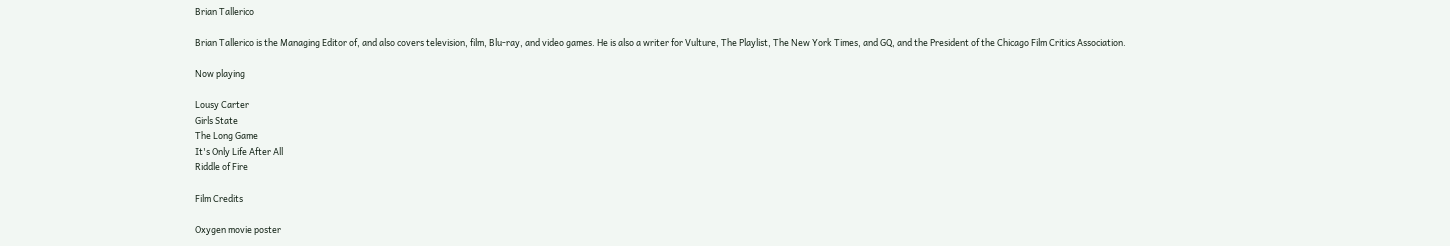Brian Tallerico

Brian Tallerico is the Managing Editor of, and also covers television, film, Blu-ray, and video games. He is also a writer for Vulture, The Playlist, The New York Times, and GQ, and the President of the Chicago Film Critics Association.

Now playing

Lousy Carter
Girls State
The Long Game
It's Only Life After All
Riddle of Fire

Film Credits

Oxygen movie poster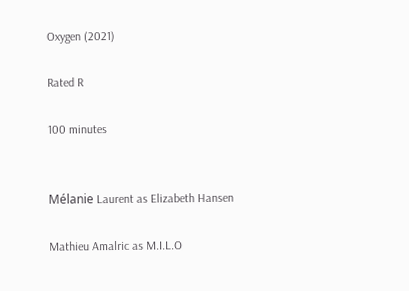Oxygen (2021)

Rated R

100 minutes


Mélanie Laurent as Elizabeth Hansen

Mathieu Amalric as M.I.L.O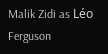Malik Zidi as Léo Ferguson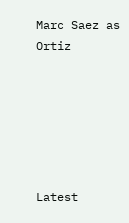Marc Saez as Ortiz






Latest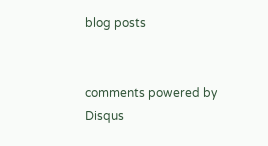blog posts


comments powered by Disqus